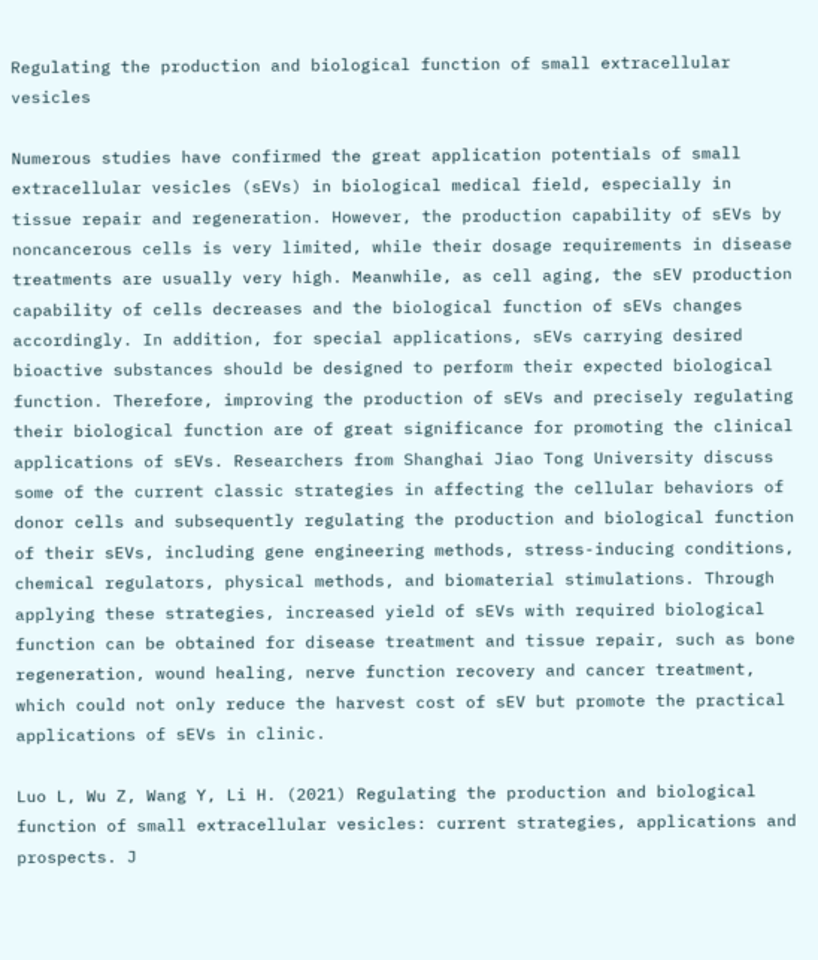Regulating the production and biological function of small extracellular vesicles

Numerous studies have confirmed the great application potentials of small extracellular vesicles (sEVs) in biological medical field, especially in tissue repair and regeneration. However, the production capability of sEVs by noncancerous cells is very limited, while their dosage requirements in disease treatments are usually very high. Meanwhile, as cell aging, the sEV production capability of cells decreases and the biological function of sEVs changes accordingly. In addition, for special applications, sEVs carrying desired bioactive substances should be designed to perform their expected biological function. Therefore, improving the production of sEVs and precisely regulating their biological function are of great significance for promoting the clinical applications of sEVs. Researchers from Shanghai Jiao Tong University discuss some of the current classic strategies in affecting the cellular behaviors of donor cells and subsequently regulating the production and biological function of their sEVs, including gene engineering methods, stress-inducing conditions, chemical regulators, physical methods, and biomaterial stimulations. Through applying these strategies, increased yield of sEVs with required biological function can be obtained for disease treatment and tissue repair, such as bone regeneration, wound healing, nerve function recovery and cancer treatment, which could not only reduce the harvest cost of sEV but promote the practical applications of sEVs in clinic.

Luo L, Wu Z, Wang Y, Li H. (2021) Regulating the production and biological function of small extracellular vesicles: current strategies, applications and prospects. J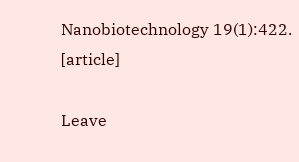Nanobiotechnology 19(1):422. [article]

Leave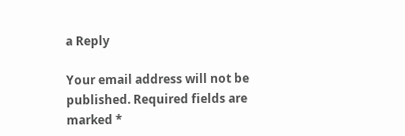a Reply

Your email address will not be published. Required fields are marked *